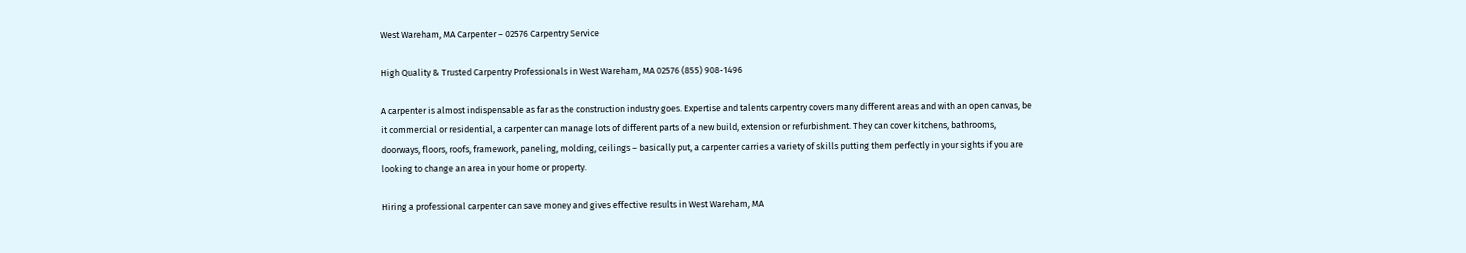West Wareham, MA Carpenter – 02576 Carpentry Service

High Quality & Trusted Carpentry Professionals in West Wareham, MA 02576 (855) 908-1496

A carpenter is almost indispensable as far as the construction industry goes. Expertise and talents carpentry covers many different areas and with an open canvas, be it commercial or residential, a carpenter can manage lots of different parts of a new build, extension or refurbishment. They can cover kitchens, bathrooms, doorways, floors, roofs, framework, paneling, molding, ceilings – basically put, a carpenter carries a variety of skills putting them perfectly in your sights if you are looking to change an area in your home or property.

Hiring a professional carpenter can save money and gives effective results in West Wareham, MA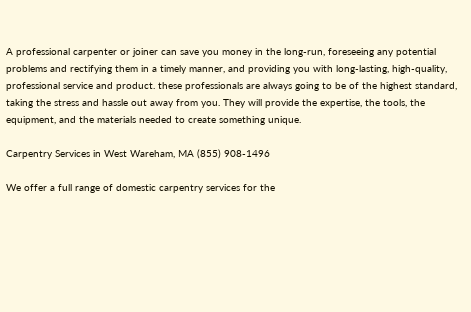A professional carpenter or joiner can save you money in the long-run, foreseeing any potential problems and rectifying them in a timely manner, and providing you with long-lasting, high-quality, professional service and product. these professionals are always going to be of the highest standard, taking the stress and hassle out away from you. They will provide the expertise, the tools, the equipment, and the materials needed to create something unique.

Carpentry Services in West Wareham, MA (855) 908-1496

We offer a full range of domestic carpentry services for the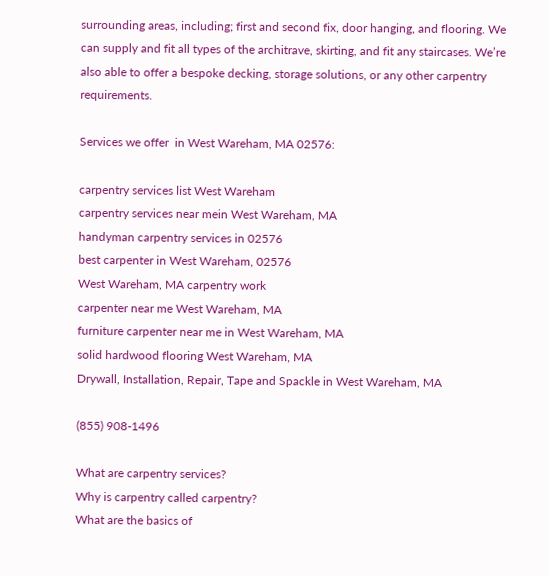surrounding areas, including; first and second fix, door hanging, and flooring. We can supply and fit all types of the architrave, skirting, and fit any staircases. We’re also able to offer a bespoke decking, storage solutions, or any other carpentry requirements.

Services we offer  in West Wareham, MA 02576:

carpentry services list West Wareham
carpentry services near mein West Wareham, MA
handyman carpentry services in 02576
best carpenter in West Wareham, 02576
West Wareham, MA carpentry work
carpenter near me West Wareham, MA
furniture carpenter near me in West Wareham, MA
solid hardwood flooring West Wareham, MA
Drywall, Installation, Repair, Tape and Spackle in West Wareham, MA

(855) 908-1496

What are carpentry services?
Why is carpentry called carpentry?
What are the basics of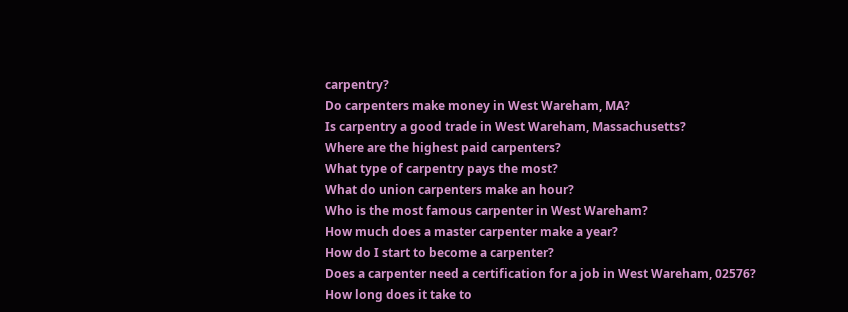carpentry?
Do carpenters make money in West Wareham, MA?
Is carpentry a good trade in West Wareham, Massachusetts?
Where are the highest paid carpenters?
What type of carpentry pays the most?
What do union carpenters make an hour?
Who is the most famous carpenter in West Wareham?
How much does a master carpenter make a year?
How do I start to become a carpenter?
Does a carpenter need a certification for a job in West Wareham, 02576?
How long does it take to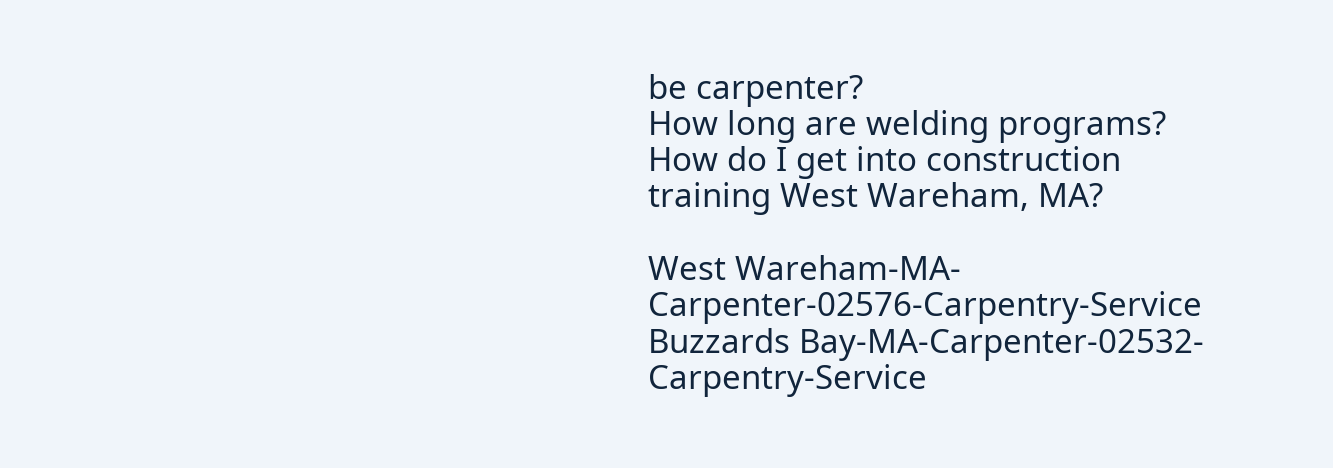be carpenter?
How long are welding programs?
How do I get into construction training West Wareham, MA?

West Wareham-MA-Carpenter-02576-Carpentry-Service
Buzzards Bay-MA-Carpenter-02532-Carpentry-Service